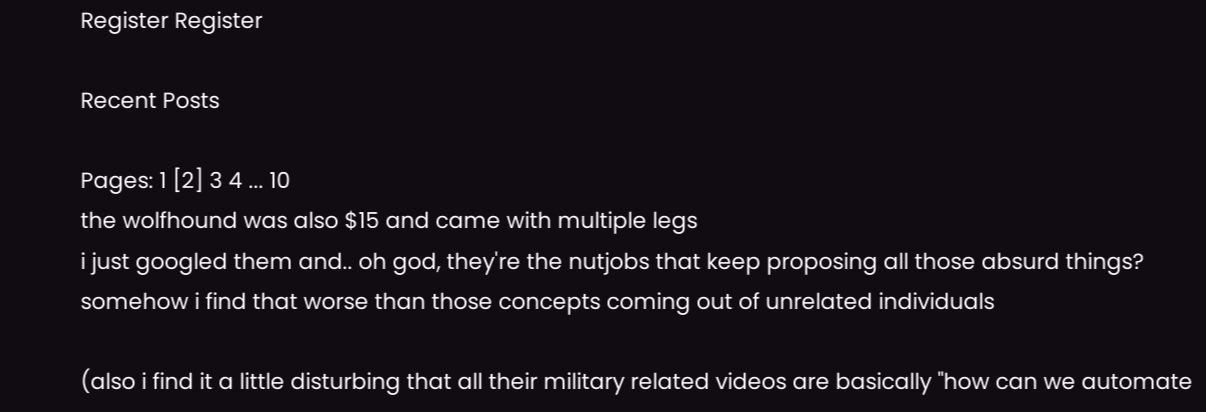Register Register

Recent Posts

Pages: 1 [2] 3 4 ... 10
the wolfhound was also $15 and came with multiple legs
i just googled them and.. oh god, they're the nutjobs that keep proposing all those absurd things? somehow i find that worse than those concepts coming out of unrelated individuals

(also i find it a little disturbing that all their military related videos are basically "how can we automate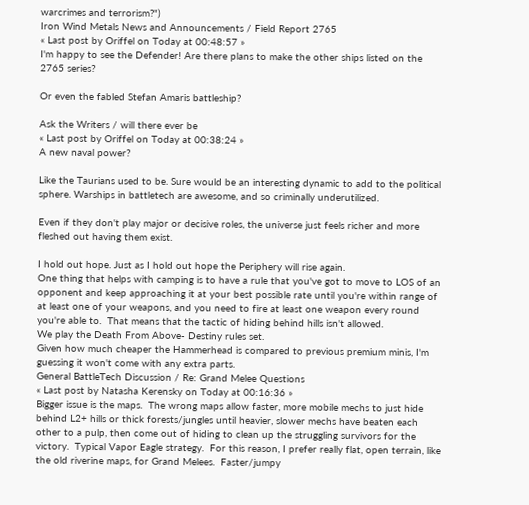warcrimes and terrorism?")
Iron Wind Metals News and Announcements / Field Report 2765
« Last post by Oriffel on Today at 00:48:57 »
I'm happy to see the Defender! Are there plans to make the other ships listed on the 2765 series?

Or even the fabled Stefan Amaris battleship?

Ask the Writers / will there ever be
« Last post by Oriffel on Today at 00:38:24 »
A new naval power?

Like the Taurians used to be. Sure would be an interesting dynamic to add to the political sphere. Warships in battletech are awesome, and so criminally underutilized.

Even if they don't play major or decisive roles, the universe just feels richer and more fleshed out having them exist.

I hold out hope. Just as I hold out hope the Periphery will rise again.
One thing that helps with camping is to have a rule that you've got to move to LOS of an opponent and keep approaching it at your best possible rate until you're within range of at least one of your weapons, and you need to fire at least one weapon every round you're able to.  That means that the tactic of hiding behind hills isn't allowed.
We play the Death From Above- Destiny rules set.
Given how much cheaper the Hammerhead is compared to previous premium minis, I'm guessing it won't come with any extra parts.
General BattleTech Discussion / Re: Grand Melee Questions
« Last post by Natasha Kerensky on Today at 00:16:36 »
Bigger issue is the maps.  The wrong maps allow faster, more mobile mechs to just hide behind L2+ hills or thick forests/jungles until heavier, slower mechs have beaten each other to a pulp, then come out of hiding to clean up the struggling survivors for the victory.  Typical Vapor Eagle strategy.  For this reason, I prefer really flat, open terrain, like the old riverine maps, for Grand Melees.  Faster/jumpy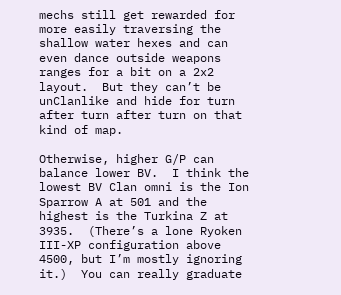mechs still get rewarded for more easily traversing the shallow water hexes and can even dance outside weapons ranges for a bit on a 2x2 layout.  But they can’t be unClanlike and hide for turn after turn after turn on that kind of map.

Otherwise, higher G/P can balance lower BV.  I think the lowest BV Clan omni is the Ion Sparrow A at 501 and the highest is the Turkina Z at 3935.  (There’s a lone Ryoken III-XP configuration above 4500, but I’m mostly ignoring it.)  You can really graduate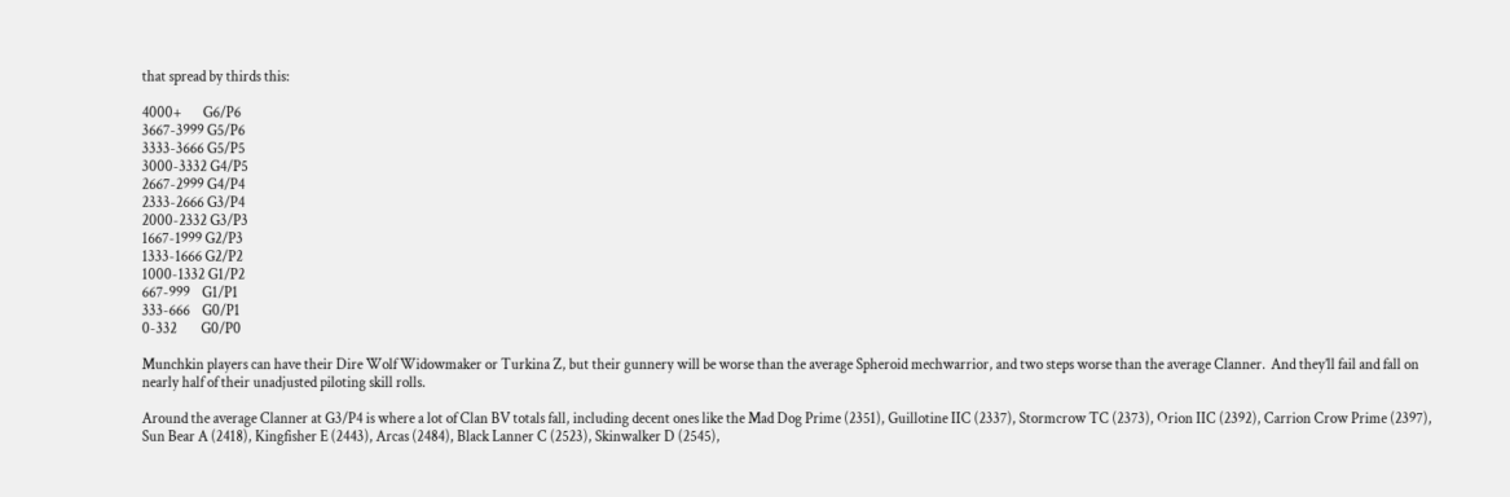that spread by thirds this:

4000+       G6/P6
3667-3999 G5/P6
3333-3666 G5/P5
3000-3332 G4/P5
2667-2999 G4/P4
2333-2666 G3/P4
2000-2332 G3/P3
1667-1999 G2/P3
1333-1666 G2/P2
1000-1332 G1/P2
667-999    G1/P1
333-666    G0/P1
0-332        G0/P0

Munchkin players can have their Dire Wolf Widowmaker or Turkina Z, but their gunnery will be worse than the average Spheroid mechwarrior, and two steps worse than the average Clanner.  And they’ll fail and fall on nearly half of their unadjusted piloting skill rolls.

Around the average Clanner at G3/P4 is where a lot of Clan BV totals fall, including decent ones like the Mad Dog Prime (2351), Guillotine IIC (2337), Stormcrow TC (2373), Orion IIC (2392), Carrion Crow Prime (2397), Sun Bear A (2418), Kingfisher E (2443), Arcas (2484), Black Lanner C (2523), Skinwalker D (2545),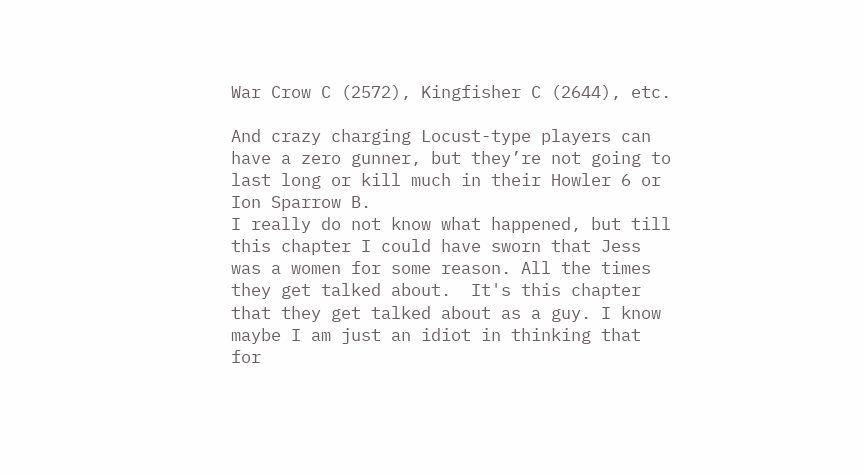War Crow C (2572), Kingfisher C (2644), etc.

And crazy charging Locust-type players can have a zero gunner, but they’re not going to last long or kill much in their Howler 6 or Ion Sparrow B.
I really do not know what happened, but till this chapter I could have sworn that Jess was a women for some reason. All the times they get talked about.  It's this chapter that they get talked about as a guy. I know maybe I am just an idiot in thinking that for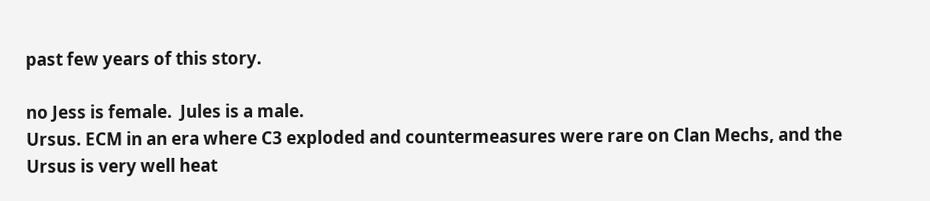past few years of this story.

no Jess is female.  Jules is a male.
Ursus. ECM in an era where C3 exploded and countermeasures were rare on Clan Mechs, and the Ursus is very well heat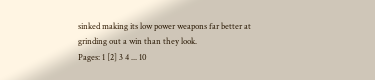sinked making its low power weapons far better at grinding out a win than they look.
Pages: 1 [2] 3 4 ... 10